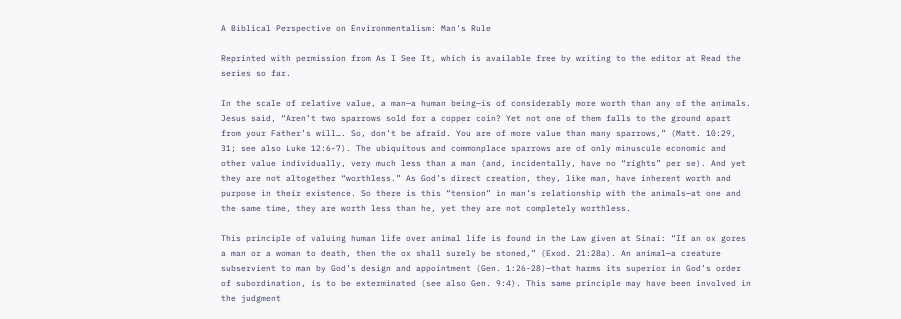A Biblical Perspective on Environmentalism: Man's Rule

Reprinted with permission from As I See It, which is available free by writing to the editor at Read the series so far.

In the scale of relative value, a man—a human being—is of considerably more worth than any of the animals. Jesus said, “Aren’t two sparrows sold for a copper coin? Yet not one of them falls to the ground apart from your Father’s will…. So, don’t be afraid. You are of more value than many sparrows,” (Matt. 10:29, 31; see also Luke 12:6-7). The ubiquitous and commonplace sparrows are of only minuscule economic and other value individually, very much less than a man (and, incidentally, have no “rights” per se). And yet they are not altogether “worthless.” As God’s direct creation, they, like man, have inherent worth and purpose in their existence. So there is this “tension” in man’s relationship with the animals—at one and the same time, they are worth less than he, yet they are not completely worthless.

This principle of valuing human life over animal life is found in the Law given at Sinai: “If an ox gores a man or a woman to death, then the ox shall surely be stoned,” (Exod. 21:28a). An animal—a creature subservient to man by God’s design and appointment (Gen. 1:26-28)—that harms its superior in God’s order of subordination, is to be exterminated (see also Gen. 9:4). This same principle may have been involved in the judgment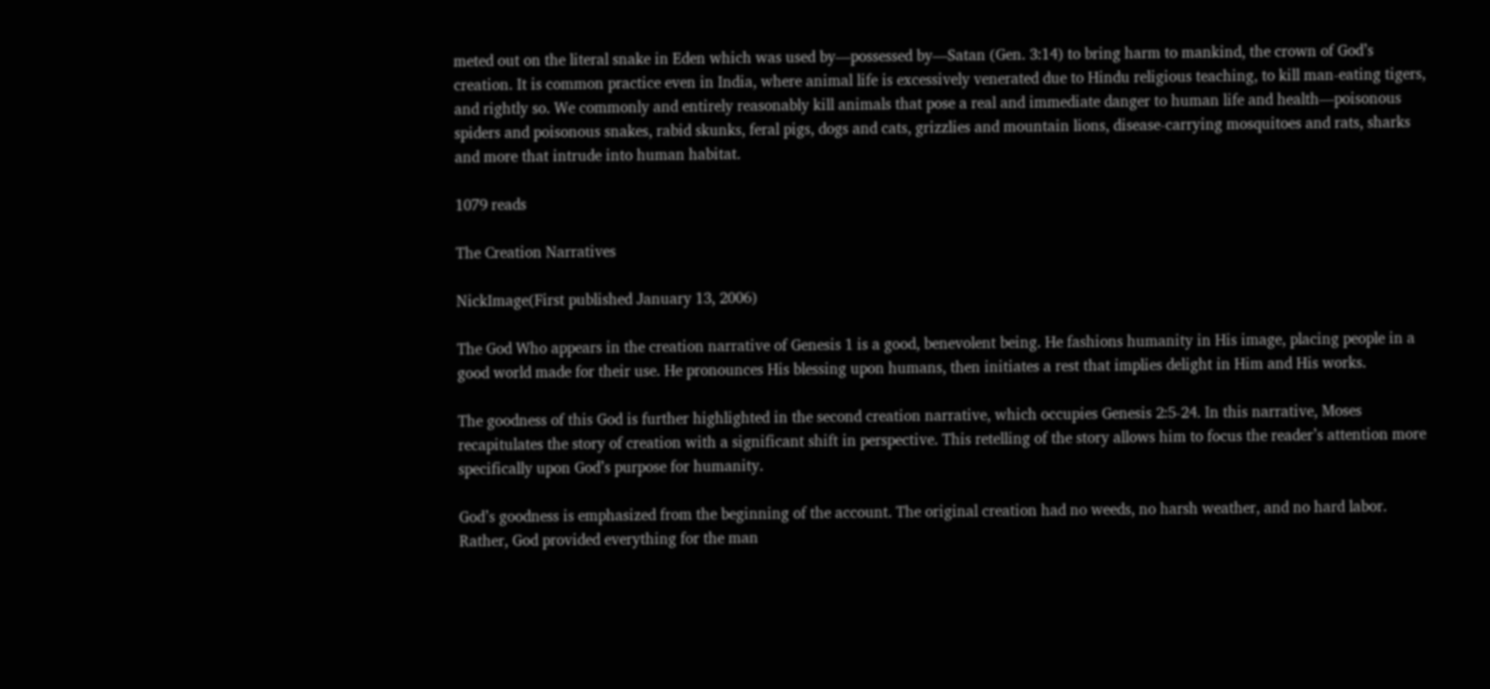meted out on the literal snake in Eden which was used by—possessed by—Satan (Gen. 3:14) to bring harm to mankind, the crown of God’s creation. It is common practice even in India, where animal life is excessively venerated due to Hindu religious teaching, to kill man-eating tigers, and rightly so. We commonly and entirely reasonably kill animals that pose a real and immediate danger to human life and health—poisonous spiders and poisonous snakes, rabid skunks, feral pigs, dogs and cats, grizzlies and mountain lions, disease-carrying mosquitoes and rats, sharks and more that intrude into human habitat.

1079 reads

The Creation Narratives

NickImage(First published January 13, 2006)

The God Who appears in the creation narrative of Genesis 1 is a good, benevolent being. He fashions humanity in His image, placing people in a good world made for their use. He pronounces His blessing upon humans, then initiates a rest that implies delight in Him and His works.

The goodness of this God is further highlighted in the second creation narrative, which occupies Genesis 2:5‐24. In this narrative, Moses recapitulates the story of creation with a significant shift in perspective. This retelling of the story allows him to focus the reader’s attention more specifically upon God’s purpose for humanity.

God’s goodness is emphasized from the beginning of the account. The original creation had no weeds, no harsh weather, and no hard labor. Rather, God provided everything for the man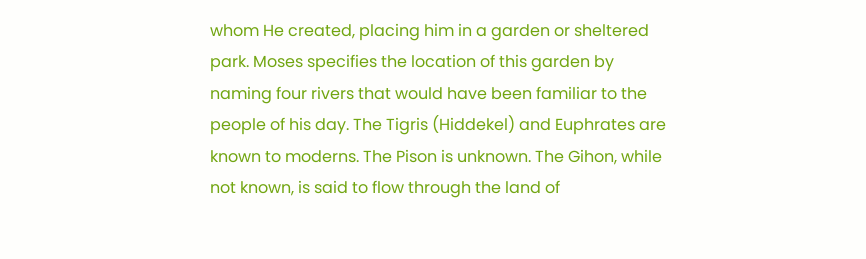whom He created, placing him in a garden or sheltered park. Moses specifies the location of this garden by naming four rivers that would have been familiar to the people of his day. The Tigris (Hiddekel) and Euphrates are known to moderns. The Pison is unknown. The Gihon, while not known, is said to flow through the land of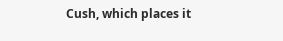Cush, which places it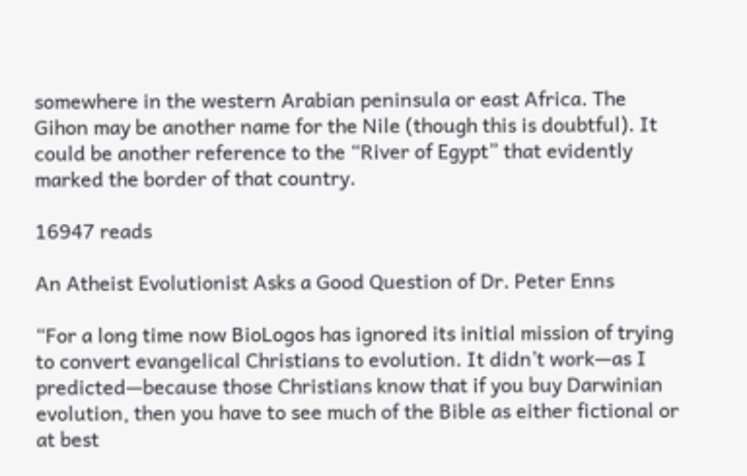somewhere in the western Arabian peninsula or east Africa. The Gihon may be another name for the Nile (though this is doubtful). It could be another reference to the “River of Egypt” that evidently marked the border of that country.

16947 reads

An Atheist Evolutionist Asks a Good Question of Dr. Peter Enns

“For a long time now BioLogos has ignored its initial mission of trying to convert evangelical Christians to evolution. It didn’t work—as I predicted—because those Christians know that if you buy Darwinian evolution, then you have to see much of the Bible as either fictional or at best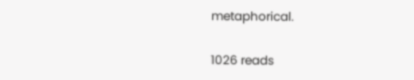metaphorical.

1026 reads